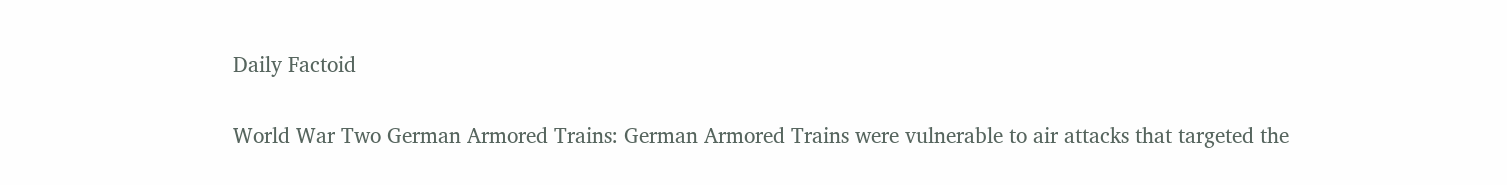Daily Factoid

World War Two German Armored Trains: German Armored Trains were vulnerable to air attacks that targeted the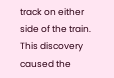track on either side of the train. This discovery caused the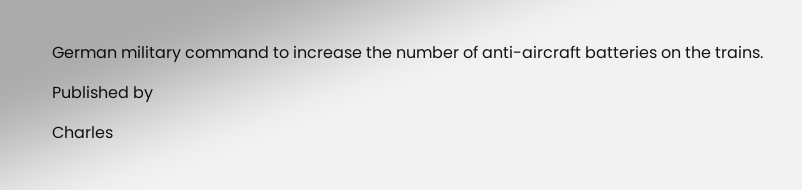German military command to increase the number of anti-aircraft batteries on the trains.

Published by

Charles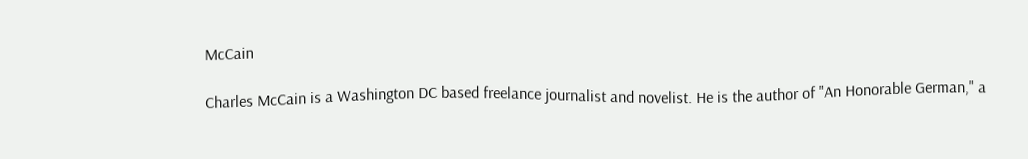McCain

Charles McCain is a Washington DC based freelance journalist and novelist. He is the author of "An Honorable German," a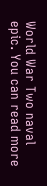World War Two naval epic. You can read more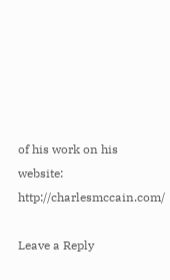of his work on his website: http://charlesmccain.com/

Leave a Reply